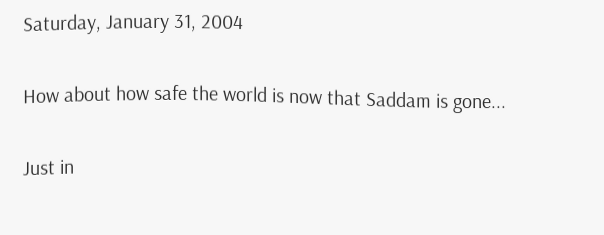Saturday, January 31, 2004

How about how safe the world is now that Saddam is gone...

Just in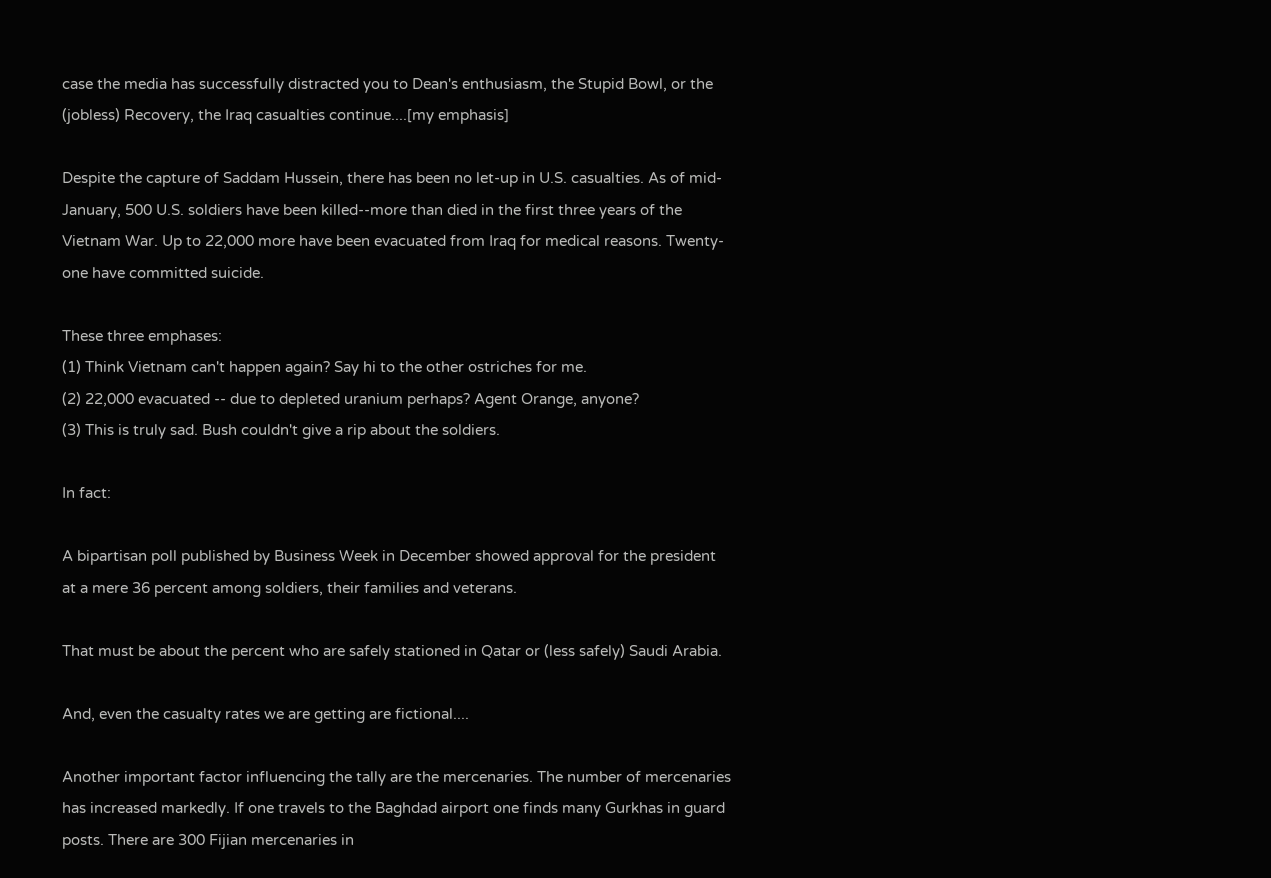case the media has successfully distracted you to Dean's enthusiasm, the Stupid Bowl, or the (jobless) Recovery, the Iraq casualties continue....[my emphasis]

Despite the capture of Saddam Hussein, there has been no let-up in U.S. casualties. As of mid-January, 500 U.S. soldiers have been killed--more than died in the first three years of the Vietnam War. Up to 22,000 more have been evacuated from Iraq for medical reasons. Twenty-one have committed suicide.

These three emphases:
(1) Think Vietnam can't happen again? Say hi to the other ostriches for me.
(2) 22,000 evacuated -- due to depleted uranium perhaps? Agent Orange, anyone?
(3) This is truly sad. Bush couldn't give a rip about the soldiers.

In fact:

A bipartisan poll published by Business Week in December showed approval for the president at a mere 36 percent among soldiers, their families and veterans.

That must be about the percent who are safely stationed in Qatar or (less safely) Saudi Arabia.

And, even the casualty rates we are getting are fictional....

Another important factor influencing the tally are the mercenaries. The number of mercenaries has increased markedly. If one travels to the Baghdad airport one finds many Gurkhas in guard posts. There are 300 Fijian mercenaries in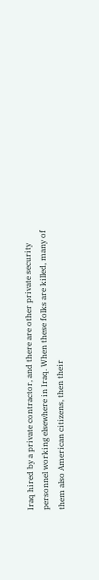Iraq hired by a private contractor, and there are other private security personnel working elsewhere in Iraq. When these folks are killed, many of them also American citizens, then their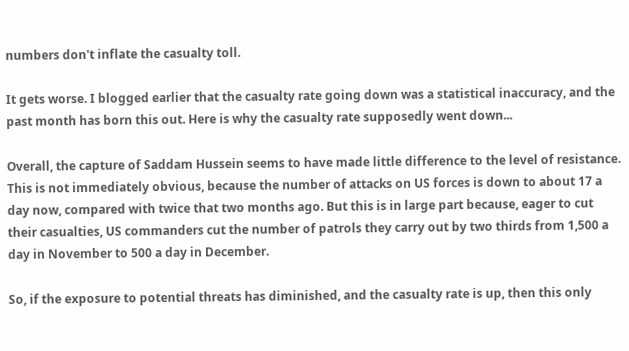numbers don't inflate the casualty toll.

It gets worse. I blogged earlier that the casualty rate going down was a statistical inaccuracy, and the past month has born this out. Here is why the casualty rate supposedly went down...

Overall, the capture of Saddam Hussein seems to have made little difference to the level of resistance. This is not immediately obvious, because the number of attacks on US forces is down to about 17 a day now, compared with twice that two months ago. But this is in large part because, eager to cut their casualties, US commanders cut the number of patrols they carry out by two thirds from 1,500 a day in November to 500 a day in December.

So, if the exposure to potential threats has diminished, and the casualty rate is up, then this only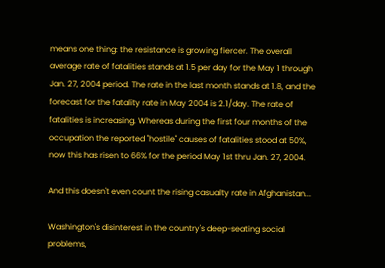means one thing: the resistance is growing fiercer. The overall average rate of fatalities stands at 1.5 per day for the May 1 through Jan. 27, 2004 period. The rate in the last month stands at 1.8, and the forecast for the fatality rate in May 2004 is 2.1/day. The rate of fatalities is increasing. Whereas during the first four months of the occupation the reported "hostile" causes of fatalities stood at 50%, now this has risen to 66% for the period May 1st thru Jan. 27, 2004.

And this doesn't even count the rising casualty rate in Afghanistan...

Washington's disinterest in the country's deep-seating social problems,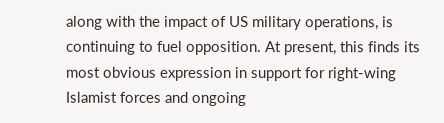along with the impact of US military operations, is continuing to fuel opposition. At present, this finds its most obvious expression in support for right-wing Islamist forces and ongoing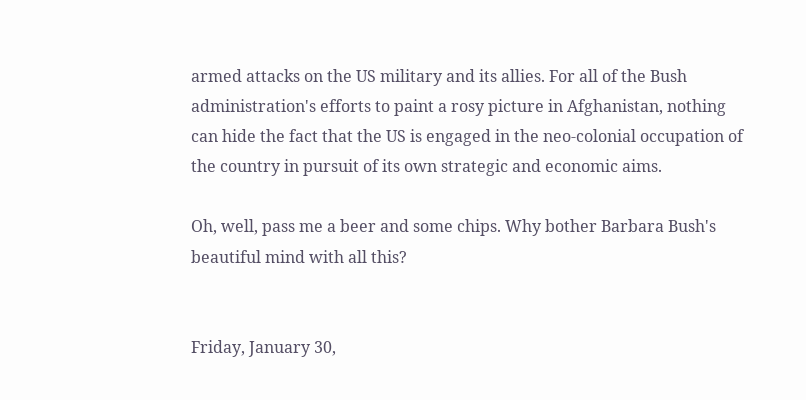armed attacks on the US military and its allies. For all of the Bush administration's efforts to paint a rosy picture in Afghanistan, nothing can hide the fact that the US is engaged in the neo-colonial occupation of the country in pursuit of its own strategic and economic aims.

Oh, well, pass me a beer and some chips. Why bother Barbara Bush's beautiful mind with all this?


Friday, January 30,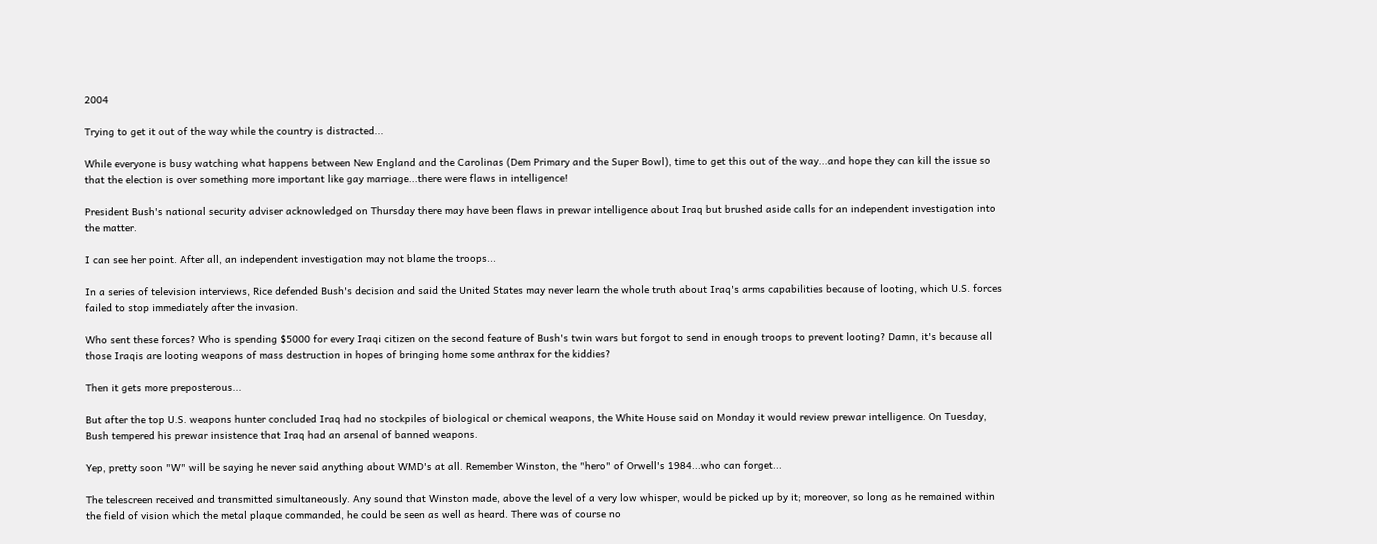2004

Trying to get it out of the way while the country is distracted...

While everyone is busy watching what happens between New England and the Carolinas (Dem Primary and the Super Bowl), time to get this out of the way...and hope they can kill the issue so that the election is over something more important like gay marriage...there were flaws in intelligence!

President Bush's national security adviser acknowledged on Thursday there may have been flaws in prewar intelligence about Iraq but brushed aside calls for an independent investigation into the matter.

I can see her point. After all, an independent investigation may not blame the troops...

In a series of television interviews, Rice defended Bush's decision and said the United States may never learn the whole truth about Iraq's arms capabilities because of looting, which U.S. forces failed to stop immediately after the invasion.

Who sent these forces? Who is spending $5000 for every Iraqi citizen on the second feature of Bush's twin wars but forgot to send in enough troops to prevent looting? Damn, it's because all those Iraqis are looting weapons of mass destruction in hopes of bringing home some anthrax for the kiddies?

Then it gets more preposterous...

But after the top U.S. weapons hunter concluded Iraq had no stockpiles of biological or chemical weapons, the White House said on Monday it would review prewar intelligence. On Tuesday, Bush tempered his prewar insistence that Iraq had an arsenal of banned weapons.

Yep, pretty soon "W" will be saying he never said anything about WMD's at all. Remember Winston, the "hero" of Orwell's 1984...who can forget...

The telescreen received and transmitted simultaneously. Any sound that Winston made, above the level of a very low whisper, would be picked up by it; moreover, so long as he remained within the field of vision which the metal plaque commanded, he could be seen as well as heard. There was of course no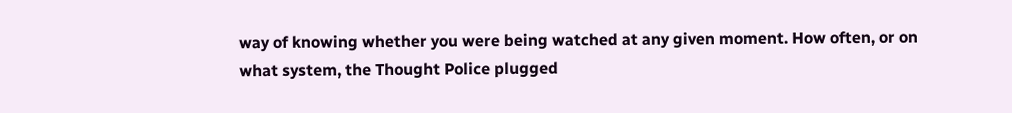way of knowing whether you were being watched at any given moment. How often, or on what system, the Thought Police plugged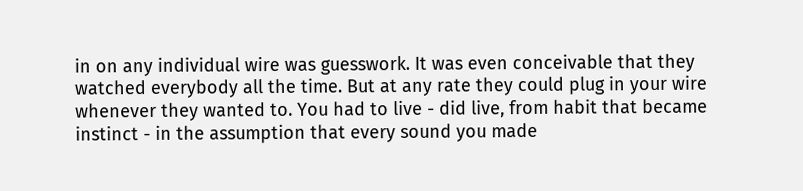in on any individual wire was guesswork. It was even conceivable that they watched everybody all the time. But at any rate they could plug in your wire whenever they wanted to. You had to live - did live, from habit that became instinct - in the assumption that every sound you made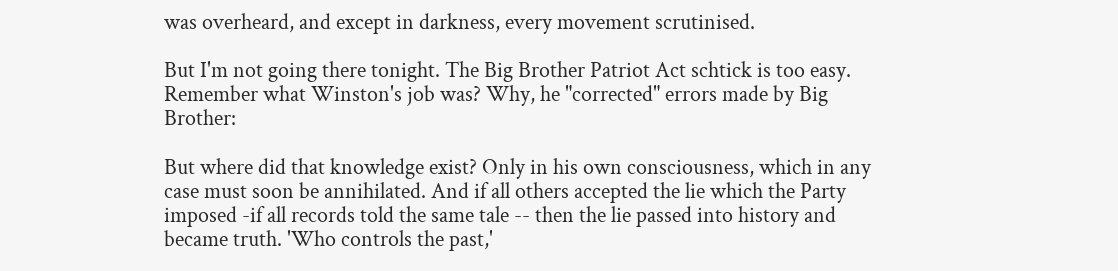was overheard, and except in darkness, every movement scrutinised.

But I'm not going there tonight. The Big Brother Patriot Act schtick is too easy. Remember what Winston's job was? Why, he "corrected" errors made by Big Brother:

But where did that knowledge exist? Only in his own consciousness, which in any case must soon be annihilated. And if all others accepted the lie which the Party imposed -if all records told the same tale -- then the lie passed into history and became truth. 'Who controls the past,'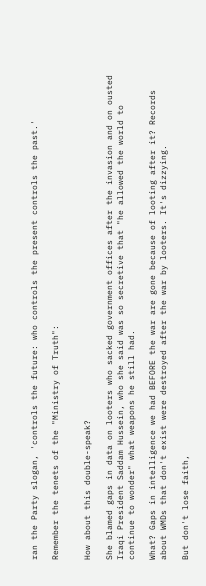ran the Party slogan, 'controls the future: who controls the present controls the past.'

Remember the tenets of the "Ministry of Truth":


How about this double-speak?

She blamed gaps in data on looters who sacked government offices after the invasion and on ousted Iraqi President Saddam Hussein, who she said was so secretive that "he allowed the world to continue to wonder" what weapons he still had.

What? Gaps in intelligence we had BEFORE the war are gone because of looting after it? Records about WMDs that don't exist were destroyed after the war by looters. It's dizzying.

But don't lose faith,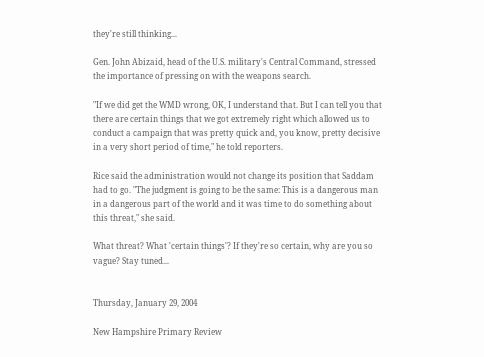they're still thinking...

Gen. John Abizaid, head of the U.S. military's Central Command, stressed the importance of pressing on with the weapons search.

"If we did get the WMD wrong, OK, I understand that. But I can tell you that there are certain things that we got extremely right which allowed us to conduct a campaign that was pretty quick and, you know, pretty decisive in a very short period of time," he told reporters.

Rice said the administration would not change its position that Saddam had to go. "The judgment is going to be the same: This is a dangerous man in a dangerous part of the world and it was time to do something about this threat," she said.

What threat? What 'certain things'? If they're so certain, why are you so vague? Stay tuned...


Thursday, January 29, 2004

New Hampshire Primary Review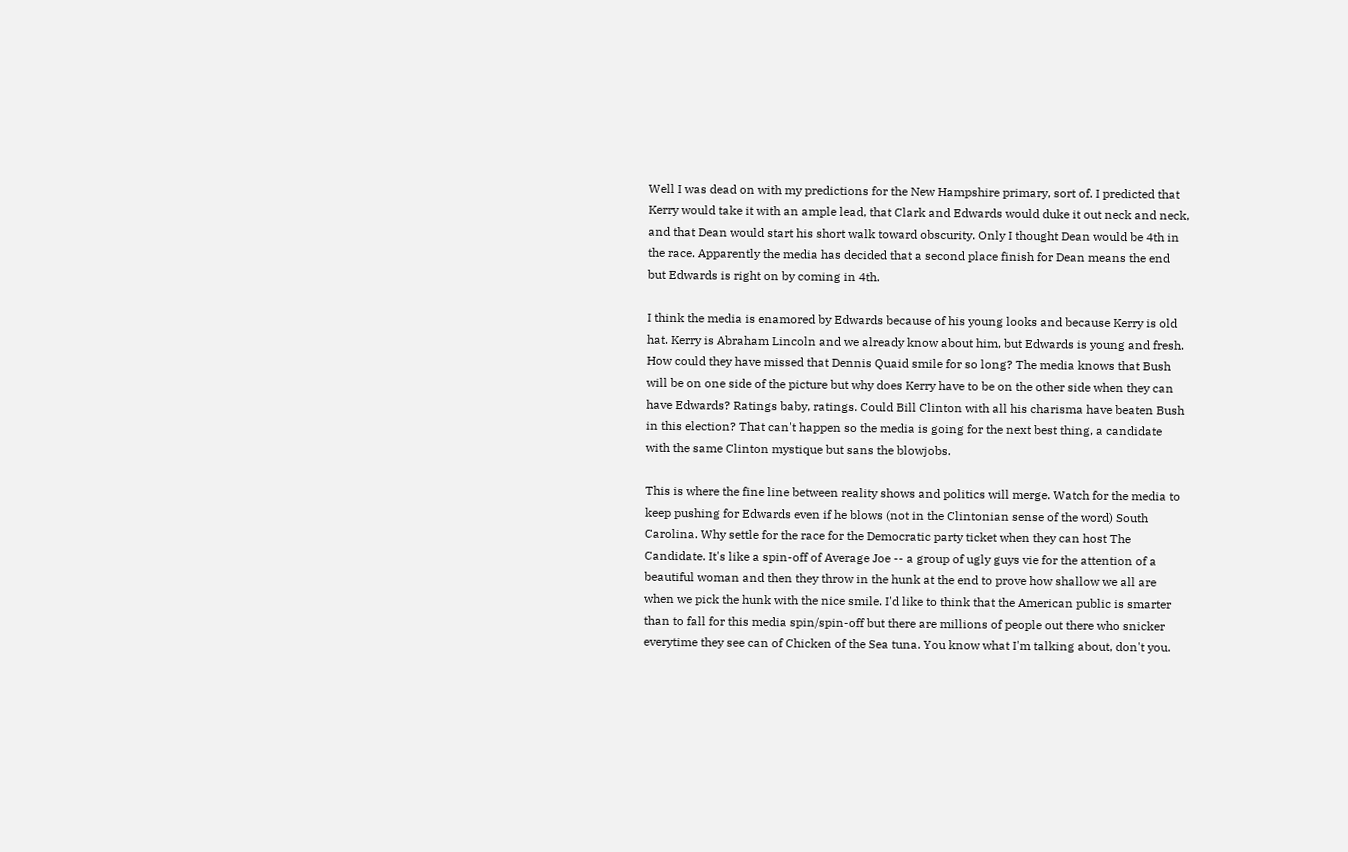Well I was dead on with my predictions for the New Hampshire primary, sort of. I predicted that Kerry would take it with an ample lead, that Clark and Edwards would duke it out neck and neck, and that Dean would start his short walk toward obscurity. Only I thought Dean would be 4th in the race. Apparently the media has decided that a second place finish for Dean means the end but Edwards is right on by coming in 4th.

I think the media is enamored by Edwards because of his young looks and because Kerry is old hat. Kerry is Abraham Lincoln and we already know about him, but Edwards is young and fresh. How could they have missed that Dennis Quaid smile for so long? The media knows that Bush will be on one side of the picture but why does Kerry have to be on the other side when they can have Edwards? Ratings baby, ratings. Could Bill Clinton with all his charisma have beaten Bush in this election? That can't happen so the media is going for the next best thing, a candidate with the same Clinton mystique but sans the blowjobs.

This is where the fine line between reality shows and politics will merge. Watch for the media to keep pushing for Edwards even if he blows (not in the Clintonian sense of the word) South Carolina. Why settle for the race for the Democratic party ticket when they can host The Candidate. It's like a spin-off of Average Joe -- a group of ugly guys vie for the attention of a beautiful woman and then they throw in the hunk at the end to prove how shallow we all are when we pick the hunk with the nice smile. I'd like to think that the American public is smarter than to fall for this media spin/spin-off but there are millions of people out there who snicker everytime they see can of Chicken of the Sea tuna. You know what I'm talking about, don't you.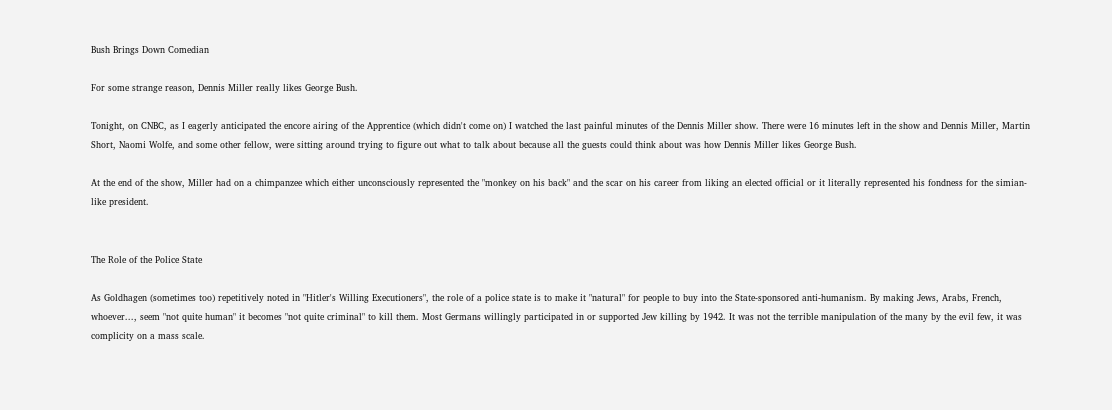Bush Brings Down Comedian

For some strange reason, Dennis Miller really likes George Bush.

Tonight, on CNBC, as I eagerly anticipated the encore airing of the Apprentice (which didn't come on) I watched the last painful minutes of the Dennis Miller show. There were 16 minutes left in the show and Dennis Miller, Martin Short, Naomi Wolfe, and some other fellow, were sitting around trying to figure out what to talk about because all the guests could think about was how Dennis Miller likes George Bush.

At the end of the show, Miller had on a chimpanzee which either unconsciously represented the "monkey on his back" and the scar on his career from liking an elected official or it literally represented his fondness for the simian-like president.


The Role of the Police State

As Goldhagen (sometimes too) repetitively noted in "Hitler's Willing Executioners", the role of a police state is to make it "natural" for people to buy into the State-sponsored anti-humanism. By making Jews, Arabs, French, whoever..., seem "not quite human" it becomes "not quite criminal" to kill them. Most Germans willingly participated in or supported Jew killing by 1942. It was not the terrible manipulation of the many by the evil few, it was complicity on a mass scale.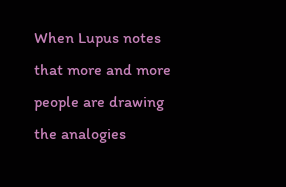When Lupus notes that more and more people are drawing the analogies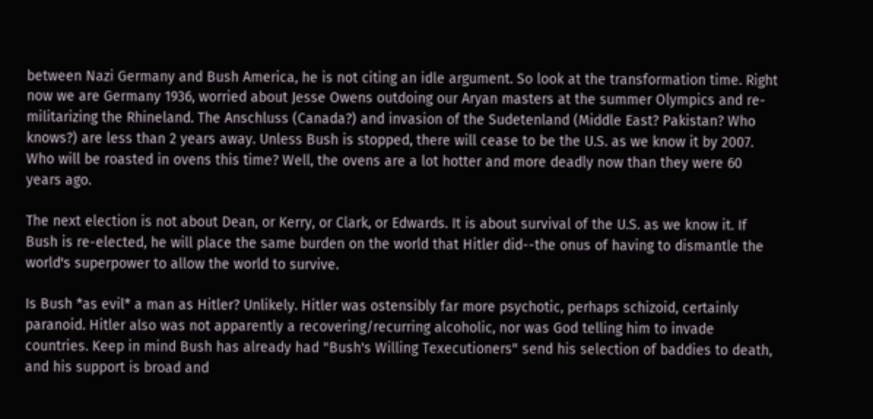between Nazi Germany and Bush America, he is not citing an idle argument. So look at the transformation time. Right now we are Germany 1936, worried about Jesse Owens outdoing our Aryan masters at the summer Olympics and re-militarizing the Rhineland. The Anschluss (Canada?) and invasion of the Sudetenland (Middle East? Pakistan? Who knows?) are less than 2 years away. Unless Bush is stopped, there will cease to be the U.S. as we know it by 2007. Who will be roasted in ovens this time? Well, the ovens are a lot hotter and more deadly now than they were 60 years ago.

The next election is not about Dean, or Kerry, or Clark, or Edwards. It is about survival of the U.S. as we know it. If Bush is re-elected, he will place the same burden on the world that Hitler did--the onus of having to dismantle the world's superpower to allow the world to survive.

Is Bush *as evil* a man as Hitler? Unlikely. Hitler was ostensibly far more psychotic, perhaps schizoid, certainly paranoid. Hitler also was not apparently a recovering/recurring alcoholic, nor was God telling him to invade countries. Keep in mind Bush has already had "Bush's Willing Texecutioners" send his selection of baddies to death, and his support is broad and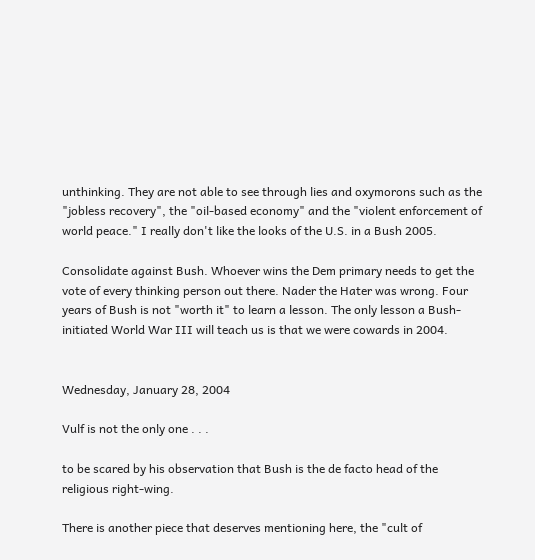unthinking. They are not able to see through lies and oxymorons such as the "jobless recovery", the "oil-based economy" and the "violent enforcement of world peace." I really don't like the looks of the U.S. in a Bush 2005.

Consolidate against Bush. Whoever wins the Dem primary needs to get the vote of every thinking person out there. Nader the Hater was wrong. Four years of Bush is not "worth it" to learn a lesson. The only lesson a Bush-initiated World War III will teach us is that we were cowards in 2004.


Wednesday, January 28, 2004

Vulf is not the only one . . .

to be scared by his observation that Bush is the de facto head of the religious right-wing.

There is another piece that deserves mentioning here, the "cult of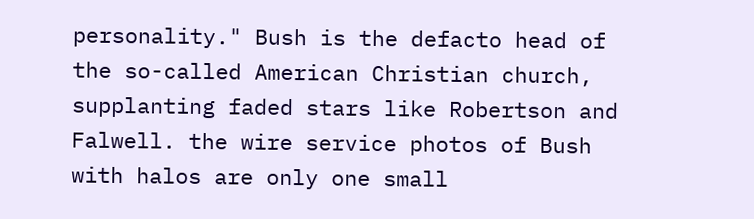personality." Bush is the defacto head of the so-called American Christian church, supplanting faded stars like Robertson and Falwell. the wire service photos of Bush with halos are only one small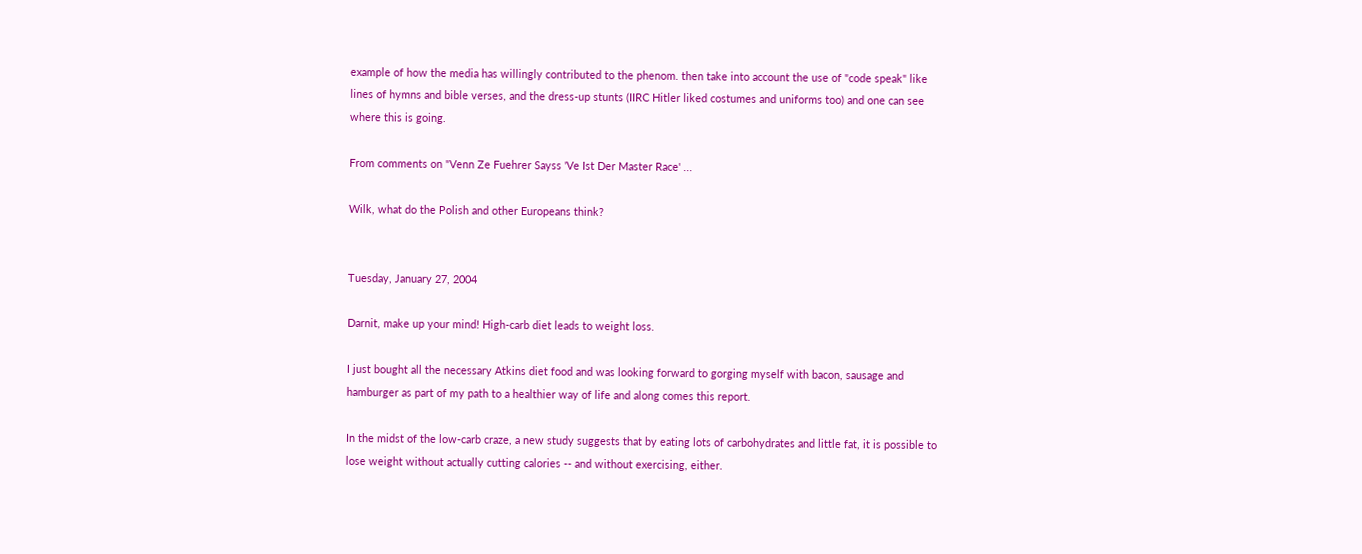example of how the media has willingly contributed to the phenom. then take into account the use of "code speak" like lines of hymns and bible verses, and the dress-up stunts (IIRC Hitler liked costumes and uniforms too) and one can see where this is going.

From comments on "Venn Ze Fuehrer Sayss 'Ve Ist Der Master Race' ...

Wilk, what do the Polish and other Europeans think?


Tuesday, January 27, 2004

Darnit, make up your mind! High-carb diet leads to weight loss.

I just bought all the necessary Atkins diet food and was looking forward to gorging myself with bacon, sausage and hamburger as part of my path to a healthier way of life and along comes this report.

In the midst of the low-carb craze, a new study suggests that by eating lots of carbohydrates and little fat, it is possible to lose weight without actually cutting calories -- and without exercising, either.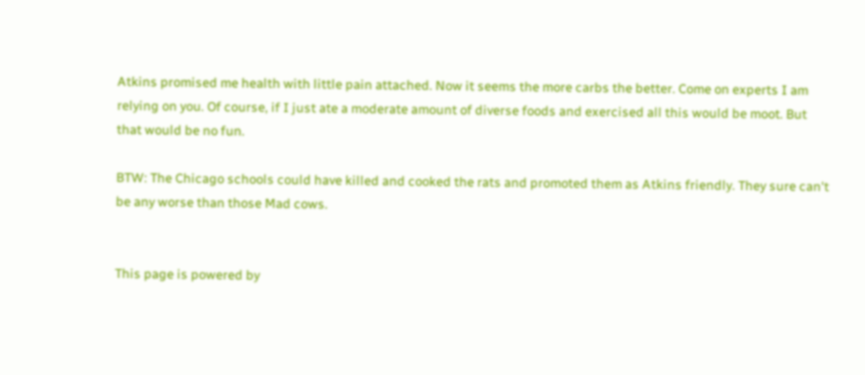Atkins promised me health with little pain attached. Now it seems the more carbs the better. Come on experts I am relying on you. Of course, if I just ate a moderate amount of diverse foods and exercised all this would be moot. But that would be no fun.

BTW: The Chicago schools could have killed and cooked the rats and promoted them as Atkins friendly. They sure can't be any worse than those Mad cows.


This page is powered by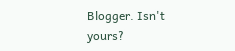Blogger. Isn't yours?